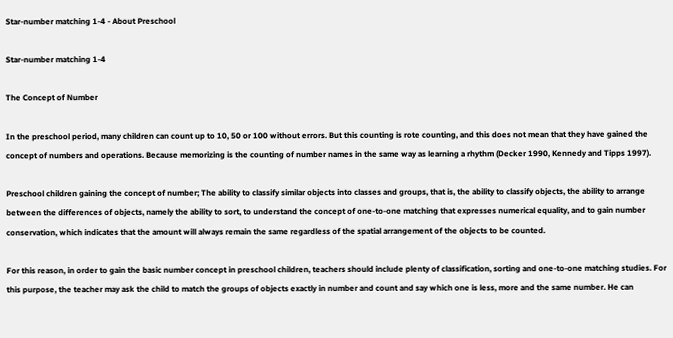Star-number matching 1-4 - About Preschool

Star-number matching 1-4

The Concept of Number

In the preschool period, many children can count up to 10, 50 or 100 without errors. But this counting is rote counting, and this does not mean that they have gained the concept of numbers and operations. Because memorizing is the counting of number names in the same way as learning a rhythm (Decker 1990, Kennedy and Tipps 1997).

Preschool children gaining the concept of number; The ability to classify similar objects into classes and groups, that is, the ability to classify objects, the ability to arrange between the differences of objects, namely the ability to sort, to understand the concept of one-to-one matching that expresses numerical equality, and to gain number conservation, which indicates that the amount will always remain the same regardless of the spatial arrangement of the objects to be counted.

For this reason, in order to gain the basic number concept in preschool children, teachers should include plenty of classification, sorting and one-to-one matching studies. For this purpose, the teacher may ask the child to match the groups of objects exactly in number and count and say which one is less, more and the same number. He can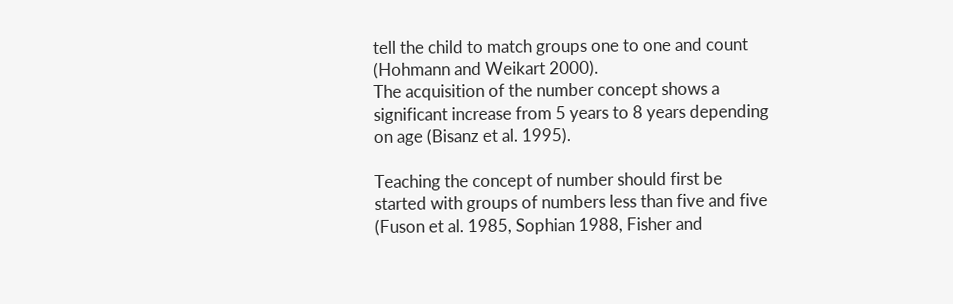tell the child to match groups one to one and count (Hohmann and Weikart 2000).
The acquisition of the number concept shows a significant increase from 5 years to 8 years depending on age (Bisanz et al. 1995).

Teaching the concept of number should first be started with groups of numbers less than five and five (Fuson et al. 1985, Sophian 1988, Fisher and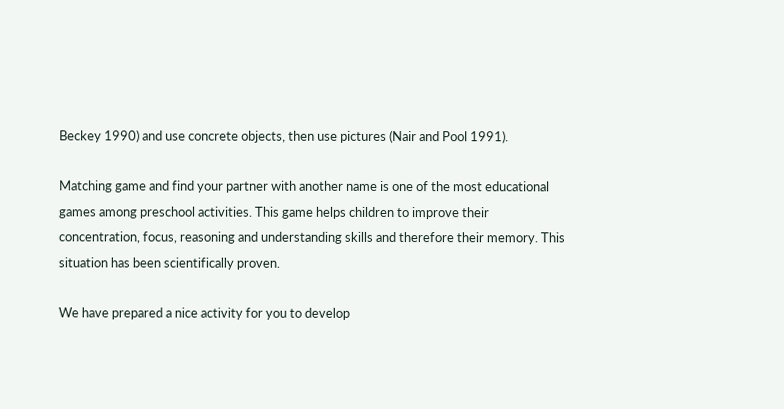Beckey 1990) and use concrete objects, then use pictures (Nair and Pool 1991).

Matching game and find your partner with another name is one of the most educational games among preschool activities. This game helps children to improve their concentration, focus, reasoning and understanding skills and therefore their memory. This situation has been scientifically proven.

We have prepared a nice activity for you to develop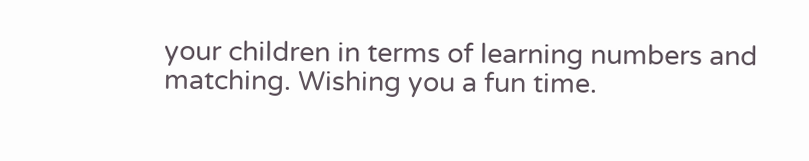your children in terms of learning numbers and matching. Wishing you a fun time.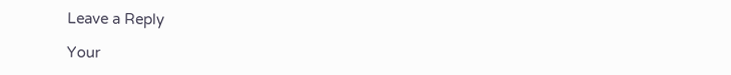Leave a Reply

Your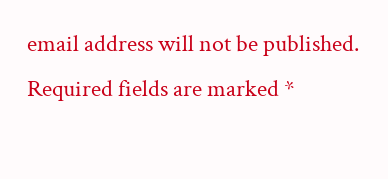email address will not be published. Required fields are marked *